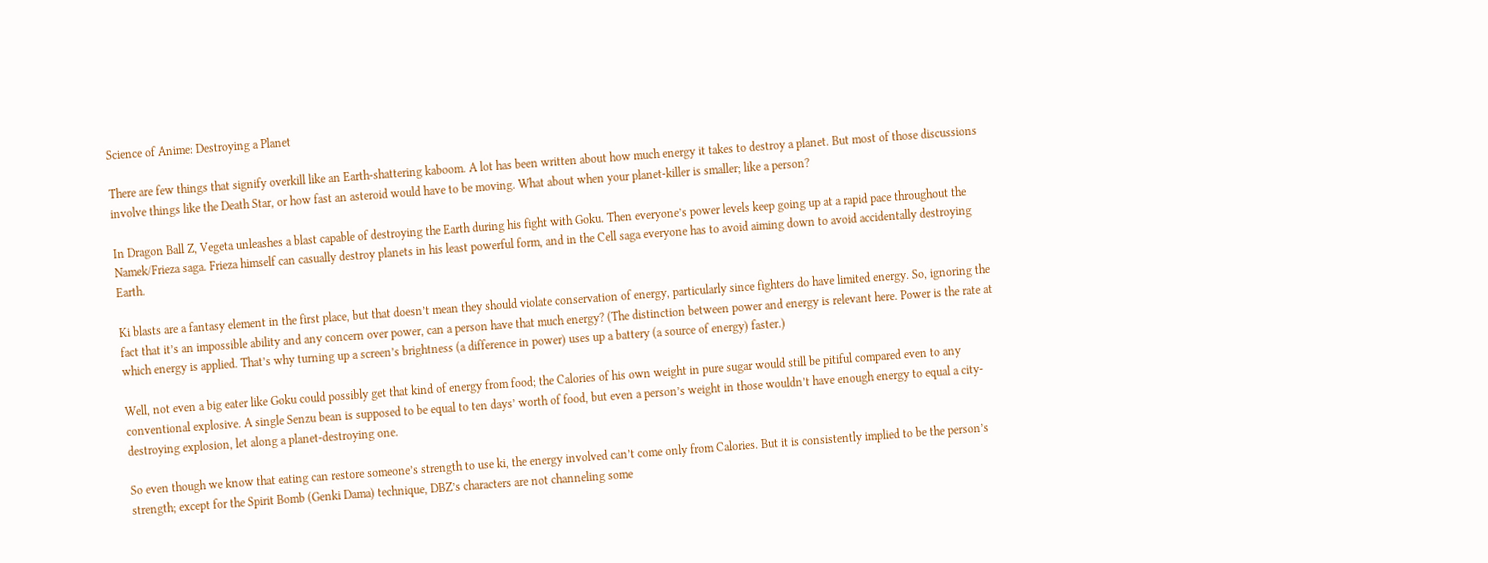Science of Anime: Destroying a Planet

There are few things that signify overkill like an Earth-shattering kaboom. A lot has been written about how much energy it takes to destroy a planet. But most of those discussions involve things like the Death Star, or how fast an asteroid would have to be moving. What about when your planet-killer is smaller; like a person?

In Dragon Ball Z, Vegeta unleashes a blast capable of destroying the Earth during his fight with Goku. Then everyone’s power levels keep going up at a rapid pace throughout the Namek/Frieza saga. Frieza himself can casually destroy planets in his least powerful form, and in the Cell saga everyone has to avoid aiming down to avoid accidentally destroying Earth.

Ki blasts are a fantasy element in the first place, but that doesn’t mean they should violate conservation of energy, particularly since fighters do have limited energy. So, ignoring the fact that it’s an impossible ability and any concern over power, can a person have that much energy? (The distinction between power and energy is relevant here. Power is the rate at which energy is applied. That’s why turning up a screen’s brightness (a difference in power) uses up a battery (a source of energy) faster.)

Well, not even a big eater like Goku could possibly get that kind of energy from food; the Calories of his own weight in pure sugar would still be pitiful compared even to any conventional explosive. A single Senzu bean is supposed to be equal to ten days’ worth of food, but even a person’s weight in those wouldn’t have enough energy to equal a city-destroying explosion, let along a planet-destroying one.

So even though we know that eating can restore someone’s strength to use ki, the energy involved can’t come only from Calories. But it is consistently implied to be the person’s strength; except for the Spirit Bomb (Genki Dama) technique, DBZ’s characters are not channeling some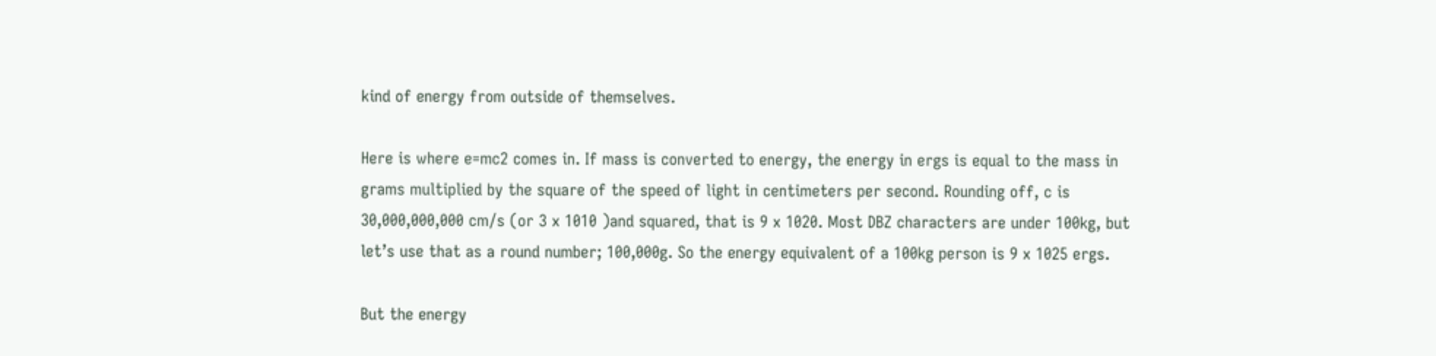kind of energy from outside of themselves.

Here is where e=mc2 comes in. If mass is converted to energy, the energy in ergs is equal to the mass in grams multiplied by the square of the speed of light in centimeters per second. Rounding off, c is 30,000,000,000 cm/s (or 3 x 1010 )and squared, that is 9 x 1020. Most DBZ characters are under 100kg, but let’s use that as a round number; 100,000g. So the energy equivalent of a 100kg person is 9 x 1025 ergs.

But the energy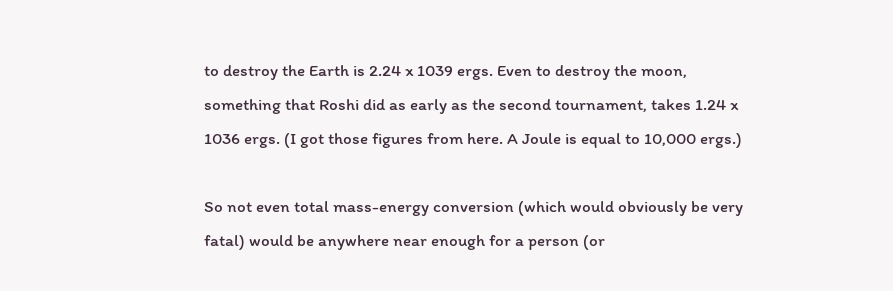to destroy the Earth is 2.24 x 1039 ergs. Even to destroy the moon, something that Roshi did as early as the second tournament, takes 1.24 x 1036 ergs. (I got those figures from here. A Joule is equal to 10,000 ergs.)

So not even total mass-energy conversion (which would obviously be very fatal) would be anywhere near enough for a person (or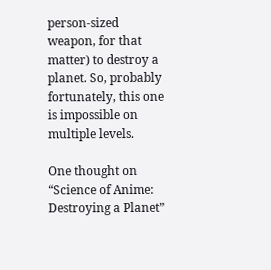person-sized weapon, for that matter) to destroy a planet. So, probably fortunately, this one is impossible on multiple levels.

One thought on “Science of Anime: Destroying a Planet”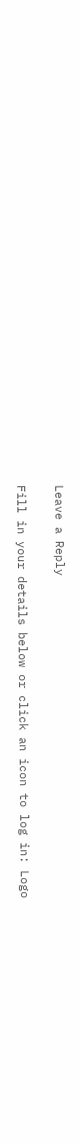Leave a Reply

Fill in your details below or click an icon to log in: Logo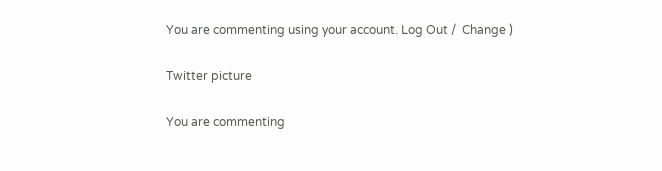You are commenting using your account. Log Out /  Change )

Twitter picture

You are commenting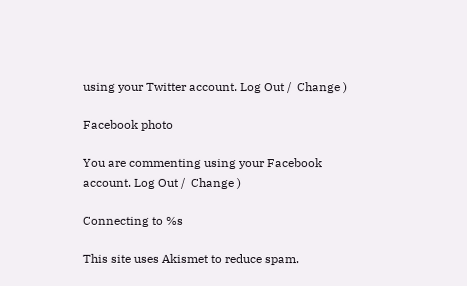using your Twitter account. Log Out /  Change )

Facebook photo

You are commenting using your Facebook account. Log Out /  Change )

Connecting to %s

This site uses Akismet to reduce spam.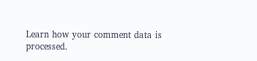Learn how your comment data is processed.